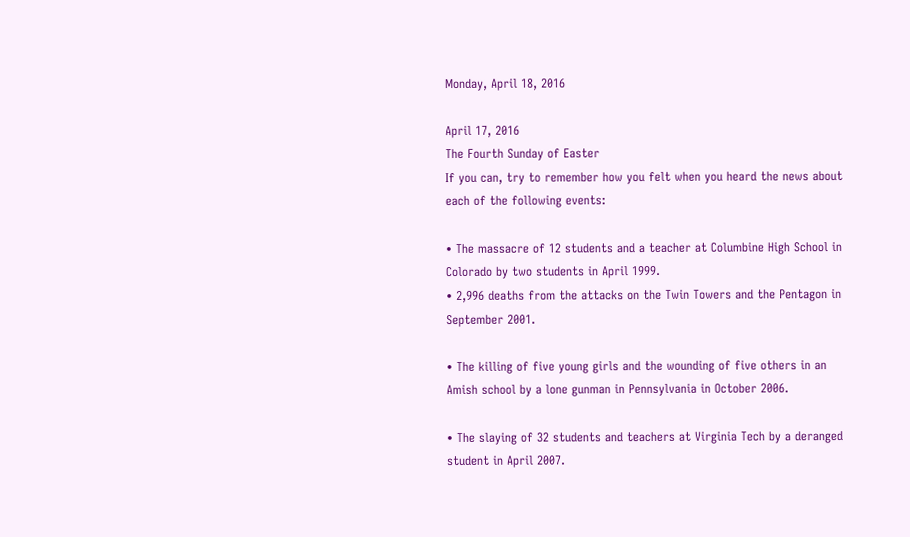Monday, April 18, 2016

April 17, 2016
The Fourth Sunday of Easter
If you can, try to remember how you felt when you heard the news about each of the following events:

• The massacre of 12 students and a teacher at Columbine High School in Colorado by two students in April 1999.
• 2,996 deaths from the attacks on the Twin Towers and the Pentagon in September 2001.

• The killing of five young girls and the wounding of five others in an Amish school by a lone gunman in Pennsylvania in October 2006.

• The slaying of 32 students and teachers at Virginia Tech by a deranged student in April 2007.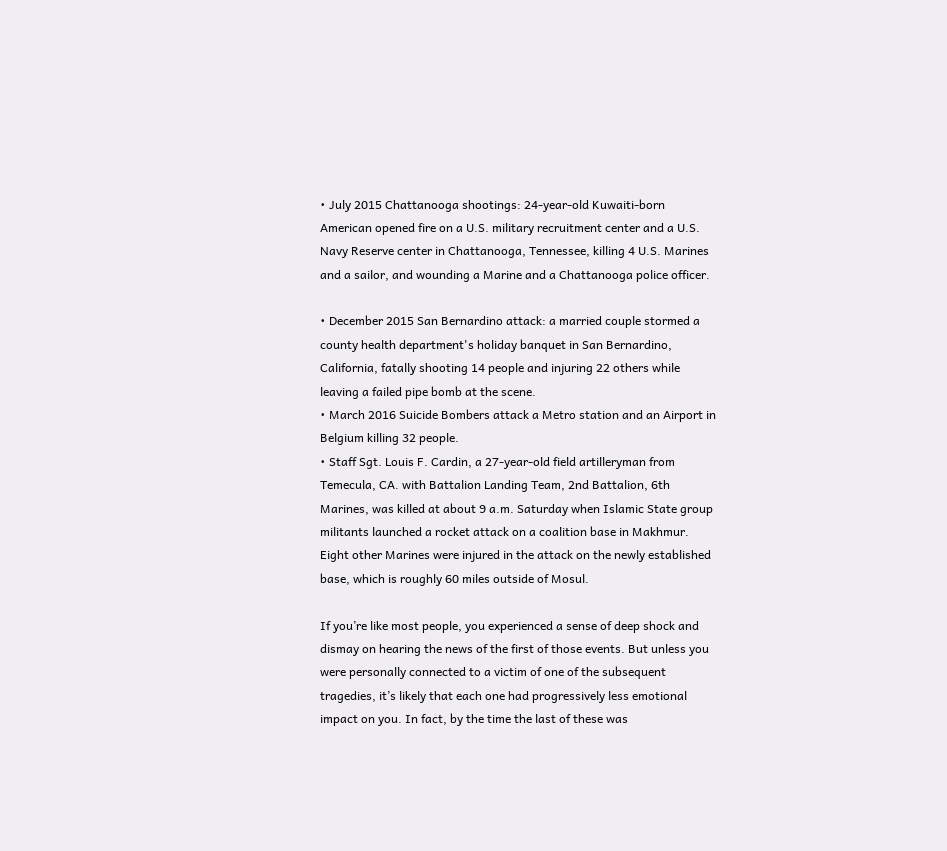• July 2015 Chattanooga shootings: 24-year-old Kuwaiti-born American opened fire on a U.S. military recruitment center and a U.S. Navy Reserve center in Chattanooga, Tennessee, killing 4 U.S. Marines and a sailor, and wounding a Marine and a Chattanooga police officer.

• December 2015 San Bernardino attack: a married couple stormed a county health department's holiday banquet in San Bernardino, California, fatally shooting 14 people and injuring 22 others while leaving a failed pipe bomb at the scene.
• March 2016 Suicide Bombers attack a Metro station and an Airport in Belgium killing 32 people.
• Staff Sgt. Louis F. Cardin, a 27-year-old field artilleryman from Temecula, CA. with Battalion Landing Team, 2nd Battalion, 6th Marines, was killed at about 9 a.m. Saturday when Islamic State group militants launched a rocket attack on a coalition base in Makhmur. Eight other Marines were injured in the attack on the newly established base, which is roughly 60 miles outside of Mosul.

If you’re like most people, you experienced a sense of deep shock and dismay on hearing the news of the first of those events. But unless you were personally connected to a victim of one of the subsequent tragedies, it’s likely that each one had progressively less emotional impact on you. In fact, by the time the last of these was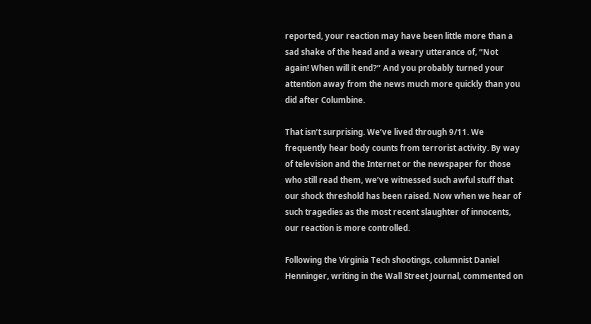reported, your reaction may have been little more than a sad shake of the head and a weary utterance of, “Not again! When will it end?” And you probably turned your attention away from the news much more quickly than you did after Columbine.

That isn’t surprising. We’ve lived through 9/11. We frequently hear body counts from terrorist activity. By way of television and the Internet or the newspaper for those who still read them, we’ve witnessed such awful stuff that our shock threshold has been raised. Now when we hear of such tragedies as the most recent slaughter of innocents, our reaction is more controlled.

Following the Virginia Tech shootings, columnist Daniel Henninger, writing in the Wall Street Journal, commented on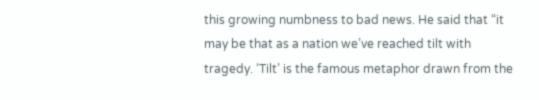this growing numbness to bad news. He said that “it may be that as a nation we’ve reached tilt with tragedy. ‘Tilt’ is the famous metaphor drawn from the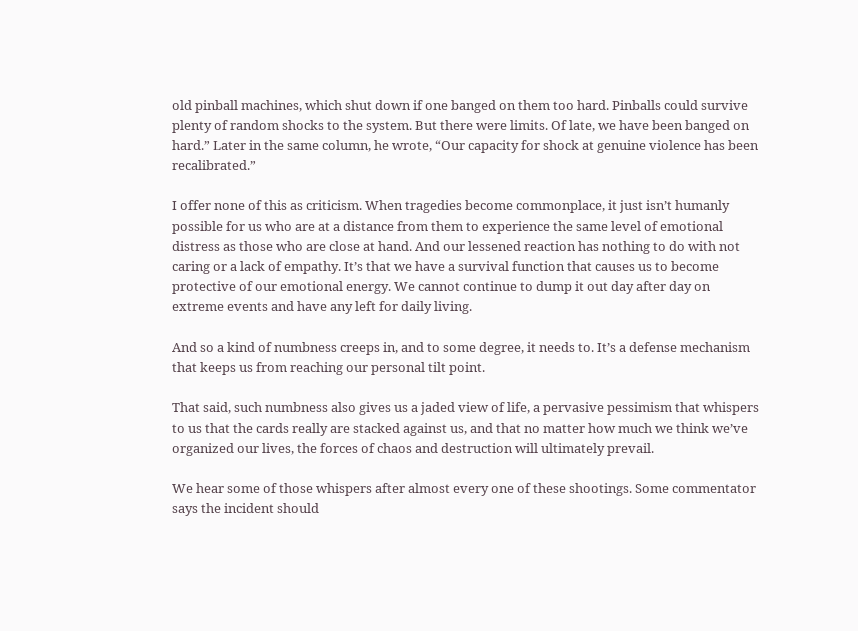old pinball machines, which shut down if one banged on them too hard. Pinballs could survive plenty of random shocks to the system. But there were limits. Of late, we have been banged on hard.” Later in the same column, he wrote, “Our capacity for shock at genuine violence has been recalibrated.”

I offer none of this as criticism. When tragedies become commonplace, it just isn’t humanly possible for us who are at a distance from them to experience the same level of emotional distress as those who are close at hand. And our lessened reaction has nothing to do with not caring or a lack of empathy. It’s that we have a survival function that causes us to become protective of our emotional energy. We cannot continue to dump it out day after day on extreme events and have any left for daily living.

And so a kind of numbness creeps in, and to some degree, it needs to. It’s a defense mechanism that keeps us from reaching our personal tilt point.

That said, such numbness also gives us a jaded view of life, a pervasive pessimism that whispers to us that the cards really are stacked against us, and that no matter how much we think we’ve organized our lives, the forces of chaos and destruction will ultimately prevail.

We hear some of those whispers after almost every one of these shootings. Some commentator says the incident should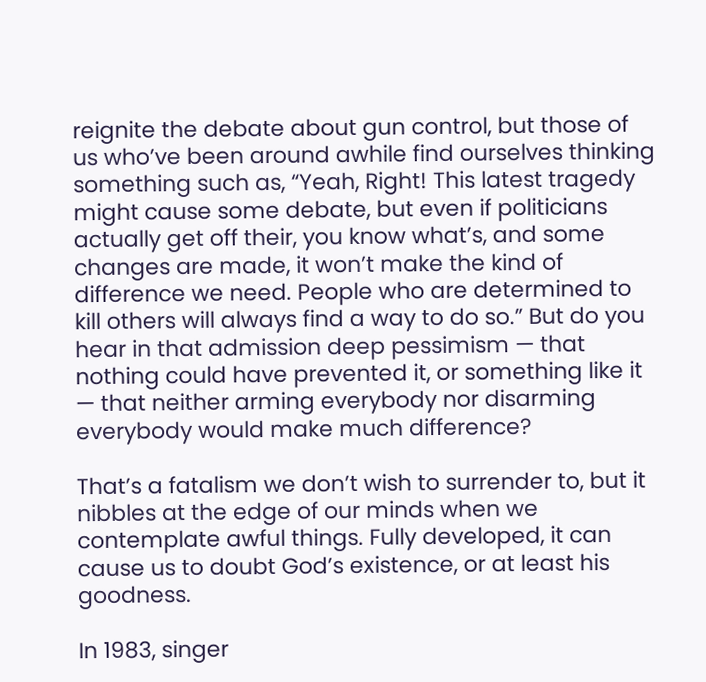reignite the debate about gun control, but those of us who’ve been around awhile find ourselves thinking something such as, “Yeah, Right! This latest tragedy might cause some debate, but even if politicians actually get off their, you know what’s, and some changes are made, it won’t make the kind of difference we need. People who are determined to kill others will always find a way to do so.” But do you hear in that admission deep pessimism — that nothing could have prevented it, or something like it — that neither arming everybody nor disarming everybody would make much difference?

That’s a fatalism we don’t wish to surrender to, but it nibbles at the edge of our minds when we contemplate awful things. Fully developed, it can cause us to doubt God’s existence, or at least his goodness.

In 1983, singer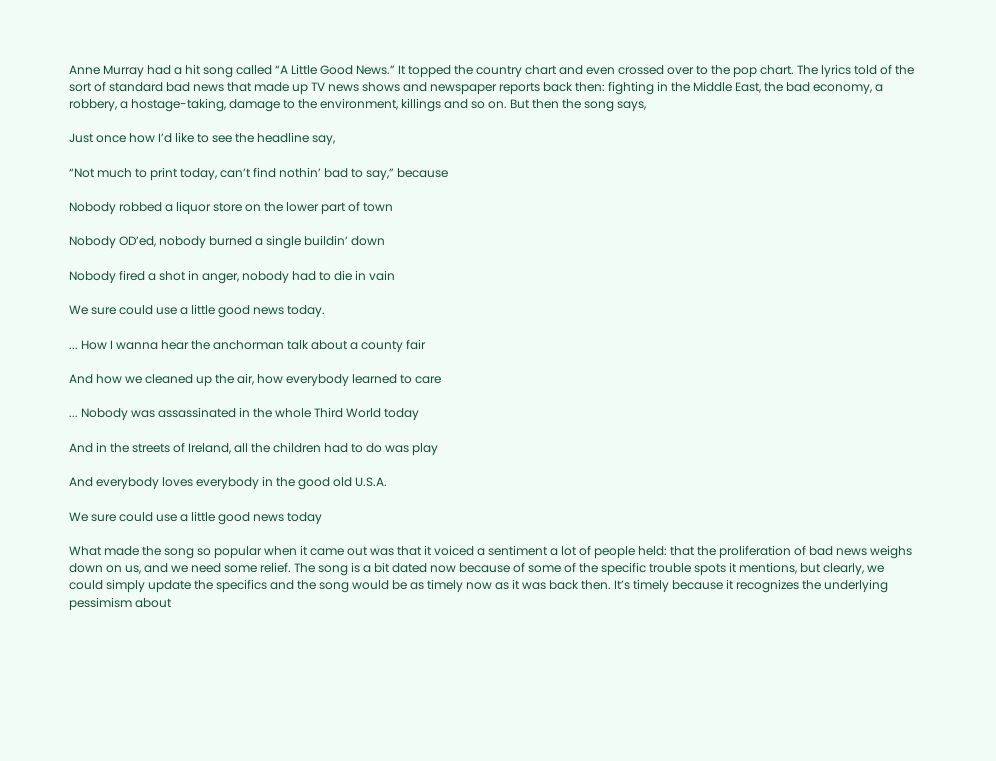Anne Murray had a hit song called “A Little Good News.” It topped the country chart and even crossed over to the pop chart. The lyrics told of the sort of standard bad news that made up TV news shows and newspaper reports back then: fighting in the Middle East, the bad economy, a robbery, a hostage-taking, damage to the environment, killings and so on. But then the song says,

Just once how I’d like to see the headline say,

“Not much to print today, can’t find nothin’ bad to say,” because

Nobody robbed a liquor store on the lower part of town

Nobody OD’ed, nobody burned a single buildin’ down

Nobody fired a shot in anger, nobody had to die in vain

We sure could use a little good news today.

... How I wanna hear the anchorman talk about a county fair

And how we cleaned up the air, how everybody learned to care

... Nobody was assassinated in the whole Third World today

And in the streets of Ireland, all the children had to do was play

And everybody loves everybody in the good old U.S.A.

We sure could use a little good news today

What made the song so popular when it came out was that it voiced a sentiment a lot of people held: that the proliferation of bad news weighs down on us, and we need some relief. The song is a bit dated now because of some of the specific trouble spots it mentions, but clearly, we could simply update the specifics and the song would be as timely now as it was back then. It’s timely because it recognizes the underlying pessimism about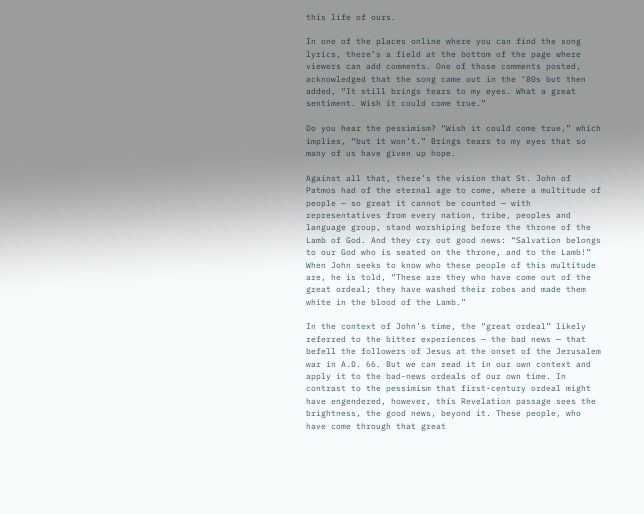this life of ours.

In one of the places online where you can find the song lyrics, there’s a field at the bottom of the page where viewers can add comments. One of those comments posted, acknowledged that the song came out in the ’80s but then added, “It still brings tears to my eyes. What a great sentiment. Wish it could come true.”

Do you hear the pessimism? “Wish it could come true,” which implies, “but it won’t.” Brings tears to my eyes that so many of us have given up hope.

Against all that, there’s the vision that St. John of Patmos had of the eternal age to come, where a multitude of people — so great it cannot be counted — with representatives from every nation, tribe, peoples and language group, stand worshiping before the throne of the Lamb of God. And they cry out good news: “Salvation belongs to our God who is seated on the throne, and to the Lamb!” When John seeks to know who these people of this multitude are, he is told, “These are they who have come out of the great ordeal; they have washed their robes and made them white in the blood of the Lamb.”

In the context of John’s time, the “great ordeal” likely referred to the bitter experiences — the bad news — that befell the followers of Jesus at the onset of the Jerusalem war in A.D. 66. But we can read it in our own context and apply it to the bad-news ordeals of our own time. In contrast to the pessimism that first-century ordeal might have engendered, however, this Revelation passage sees the brightness, the good news, beyond it. These people, who have come through that great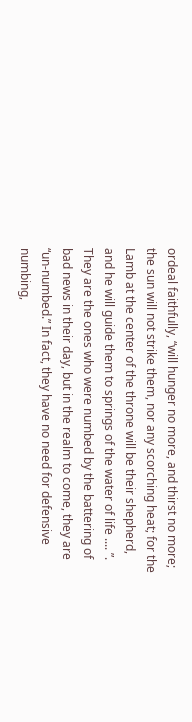ordeal faithfully, “will hunger no more, and thirst no more; the sun will not strike them, nor any scorching heat; for the Lamb at the center of the throne will be their shepherd, and he will guide them to springs of the water of life .... ”. They are the ones who were numbed by the battering of bad news in their day, but in the realm to come, they are “un-numbed.” In fact, they have no need for defensive numbing,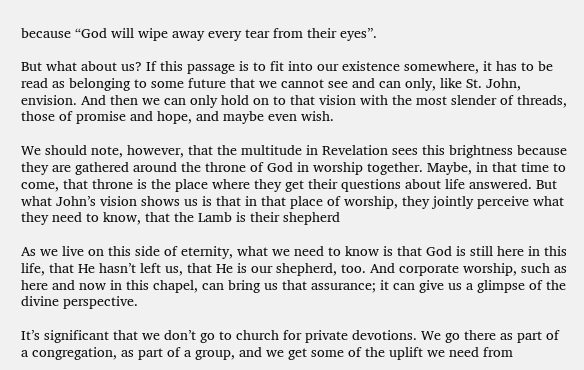because “God will wipe away every tear from their eyes”.

But what about us? If this passage is to fit into our existence somewhere, it has to be read as belonging to some future that we cannot see and can only, like St. John, envision. And then we can only hold on to that vision with the most slender of threads, those of promise and hope, and maybe even wish.

We should note, however, that the multitude in Revelation sees this brightness because they are gathered around the throne of God in worship together. Maybe, in that time to come, that throne is the place where they get their questions about life answered. But what John’s vision shows us is that in that place of worship, they jointly perceive what they need to know, that the Lamb is their shepherd

As we live on this side of eternity, what we need to know is that God is still here in this life, that He hasn’t left us, that He is our shepherd, too. And corporate worship, such as here and now in this chapel, can bring us that assurance; it can give us a glimpse of the divine perspective.

It’s significant that we don’t go to church for private devotions. We go there as part of a congregation, as part of a group, and we get some of the uplift we need from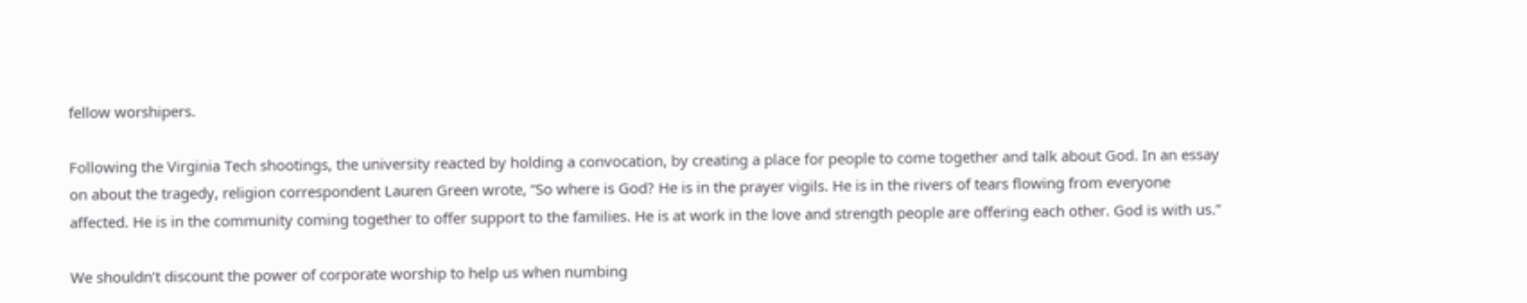fellow worshipers.

Following the Virginia Tech shootings, the university reacted by holding a convocation, by creating a place for people to come together and talk about God. In an essay on about the tragedy, religion correspondent Lauren Green wrote, “So where is God? He is in the prayer vigils. He is in the rivers of tears flowing from everyone affected. He is in the community coming together to offer support to the families. He is at work in the love and strength people are offering each other. God is with us.”

We shouldn’t discount the power of corporate worship to help us when numbing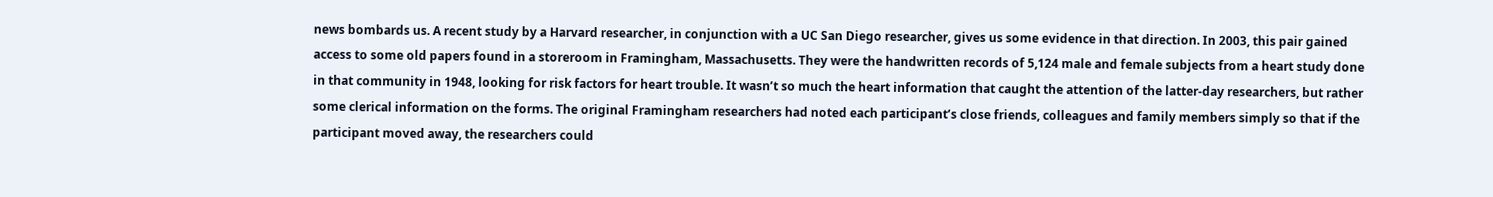news bombards us. A recent study by a Harvard researcher, in conjunction with a UC San Diego researcher, gives us some evidence in that direction. In 2003, this pair gained access to some old papers found in a storeroom in Framingham, Massachusetts. They were the handwritten records of 5,124 male and female subjects from a heart study done in that community in 1948, looking for risk factors for heart trouble. It wasn’t so much the heart information that caught the attention of the latter-day researchers, but rather some clerical information on the forms. The original Framingham researchers had noted each participant’s close friends, colleagues and family members simply so that if the participant moved away, the researchers could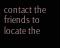contact the friends to locate the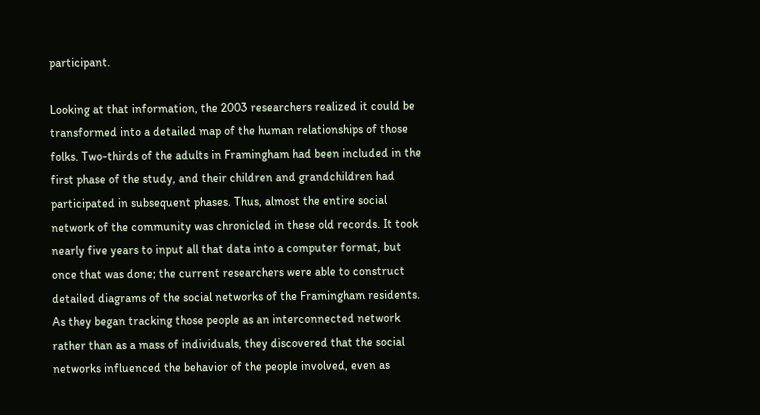participant.

Looking at that information, the 2003 researchers realized it could be transformed into a detailed map of the human relationships of those folks. Two-thirds of the adults in Framingham had been included in the first phase of the study, and their children and grandchildren had participated in subsequent phases. Thus, almost the entire social network of the community was chronicled in these old records. It took nearly five years to input all that data into a computer format, but once that was done; the current researchers were able to construct detailed diagrams of the social networks of the Framingham residents. As they began tracking those people as an interconnected network rather than as a mass of individuals, they discovered that the social networks influenced the behavior of the people involved, even as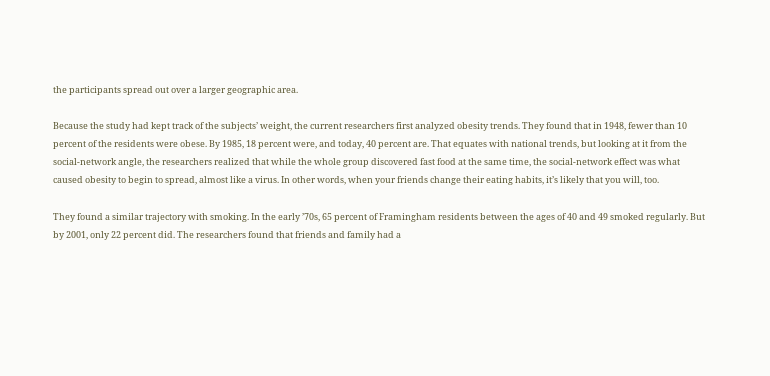the participants spread out over a larger geographic area.

Because the study had kept track of the subjects’ weight, the current researchers first analyzed obesity trends. They found that in 1948, fewer than 10 percent of the residents were obese. By 1985, 18 percent were, and today, 40 percent are. That equates with national trends, but looking at it from the social-network angle, the researchers realized that while the whole group discovered fast food at the same time, the social-network effect was what caused obesity to begin to spread, almost like a virus. In other words, when your friends change their eating habits, it’s likely that you will, too.

They found a similar trajectory with smoking. In the early ’70s, 65 percent of Framingham residents between the ages of 40 and 49 smoked regularly. But by 2001, only 22 percent did. The researchers found that friends and family had a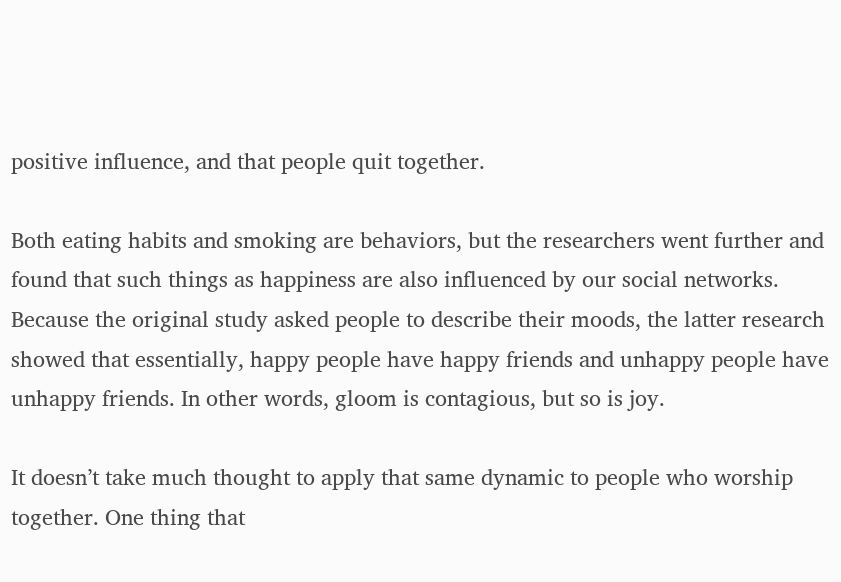positive influence, and that people quit together.

Both eating habits and smoking are behaviors, but the researchers went further and found that such things as happiness are also influenced by our social networks. Because the original study asked people to describe their moods, the latter research showed that essentially, happy people have happy friends and unhappy people have unhappy friends. In other words, gloom is contagious, but so is joy.

It doesn’t take much thought to apply that same dynamic to people who worship together. One thing that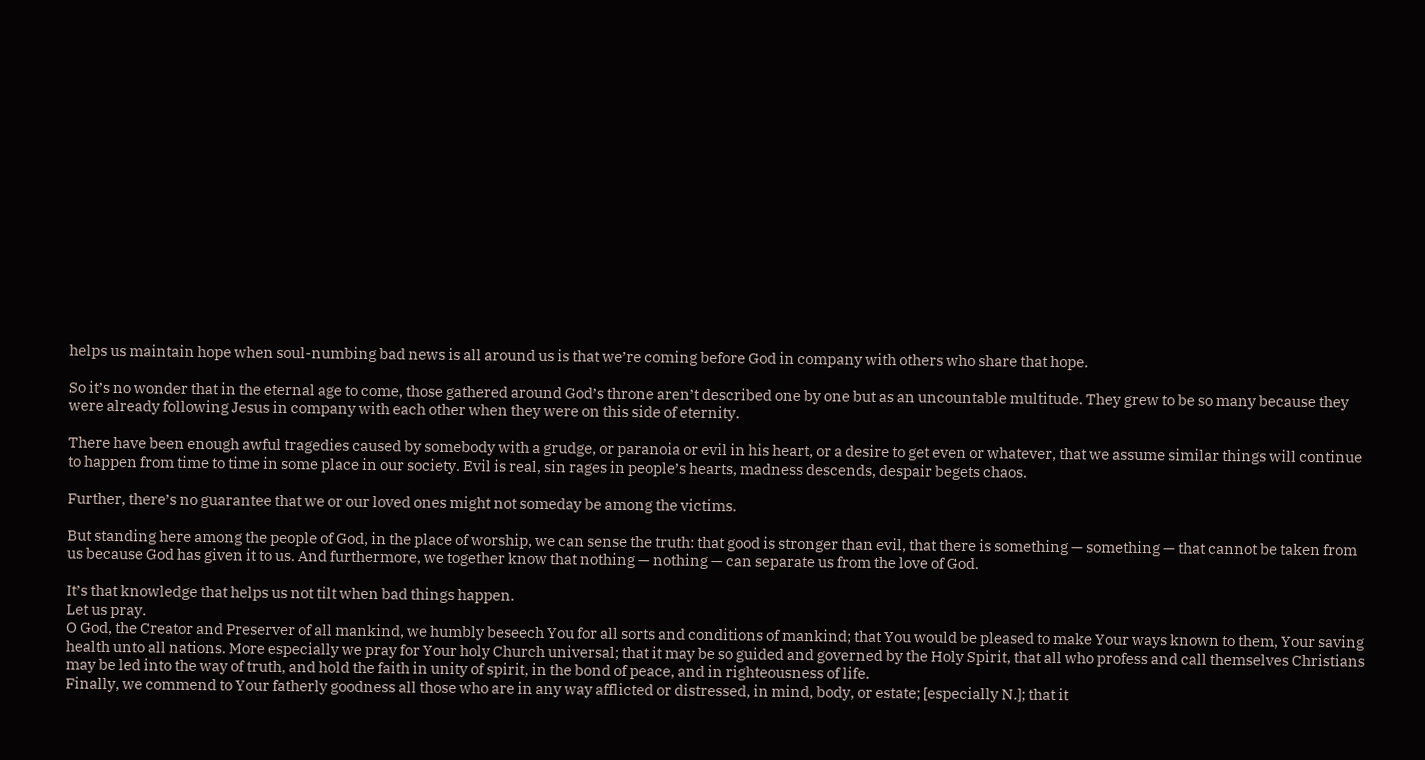helps us maintain hope when soul-numbing bad news is all around us is that we’re coming before God in company with others who share that hope.

So it’s no wonder that in the eternal age to come, those gathered around God’s throne aren’t described one by one but as an uncountable multitude. They grew to be so many because they were already following Jesus in company with each other when they were on this side of eternity.

There have been enough awful tragedies caused by somebody with a grudge, or paranoia or evil in his heart, or a desire to get even or whatever, that we assume similar things will continue to happen from time to time in some place in our society. Evil is real, sin rages in people’s hearts, madness descends, despair begets chaos.

Further, there’s no guarantee that we or our loved ones might not someday be among the victims.

But standing here among the people of God, in the place of worship, we can sense the truth: that good is stronger than evil, that there is something — something — that cannot be taken from us because God has given it to us. And furthermore, we together know that nothing — nothing — can separate us from the love of God.

It’s that knowledge that helps us not tilt when bad things happen.
Let us pray.
O God, the Creator and Preserver of all mankind, we humbly beseech You for all sorts and conditions of mankind; that You would be pleased to make Your ways known to them, Your saving health unto all nations. More especially we pray for Your holy Church universal; that it may be so guided and governed by the Holy Spirit, that all who profess and call themselves Christians may be led into the way of truth, and hold the faith in unity of spirit, in the bond of peace, and in righteousness of life.
Finally, we commend to Your fatherly goodness all those who are in any way afflicted or distressed, in mind, body, or estate; [especially N.]; that it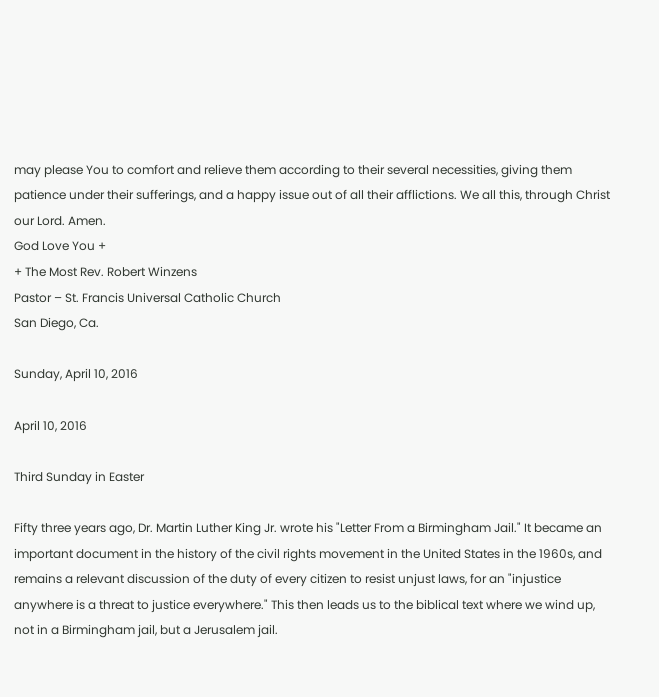may please You to comfort and relieve them according to their several necessities, giving them patience under their sufferings, and a happy issue out of all their afflictions. We all this, through Christ our Lord. Amen.
God Love You +
+ The Most Rev. Robert Winzens
Pastor – St. Francis Universal Catholic Church
San Diego, Ca.

Sunday, April 10, 2016

April 10, 2016

Third Sunday in Easter

Fifty three years ago, Dr. Martin Luther King Jr. wrote his "Letter From a Birmingham Jail." It became an important document in the history of the civil rights movement in the United States in the 1960s, and remains a relevant discussion of the duty of every citizen to resist unjust laws, for an "injustice anywhere is a threat to justice everywhere." This then leads us to the biblical text where we wind up, not in a Birmingham jail, but a Jerusalem jail.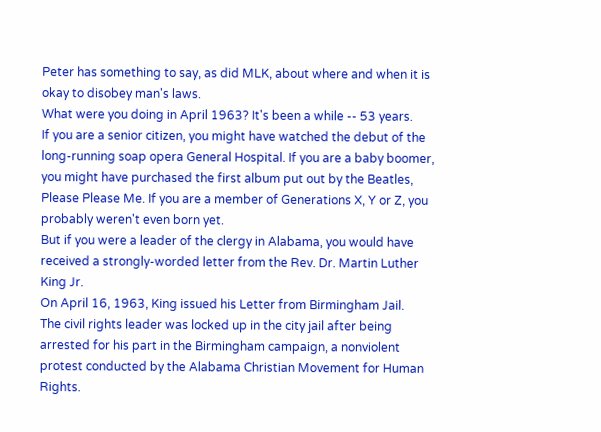Peter has something to say, as did MLK, about where and when it is okay to disobey man's laws.
What were you doing in April 1963? It's been a while -- 53 years.
If you are a senior citizen, you might have watched the debut of the long-running soap opera General Hospital. If you are a baby boomer, you might have purchased the first album put out by the Beatles, Please Please Me. If you are a member of Generations X, Y or Z, you probably weren't even born yet.
But if you were a leader of the clergy in Alabama, you would have received a strongly-worded letter from the Rev. Dr. Martin Luther King Jr.
On April 16, 1963, King issued his Letter from Birmingham Jail.
The civil rights leader was locked up in the city jail after being arrested for his part in the Birmingham campaign, a nonviolent protest conducted by the Alabama Christian Movement for Human Rights.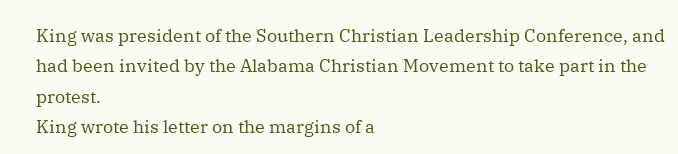King was president of the Southern Christian Leadership Conference, and had been invited by the Alabama Christian Movement to take part in the protest.
King wrote his letter on the margins of a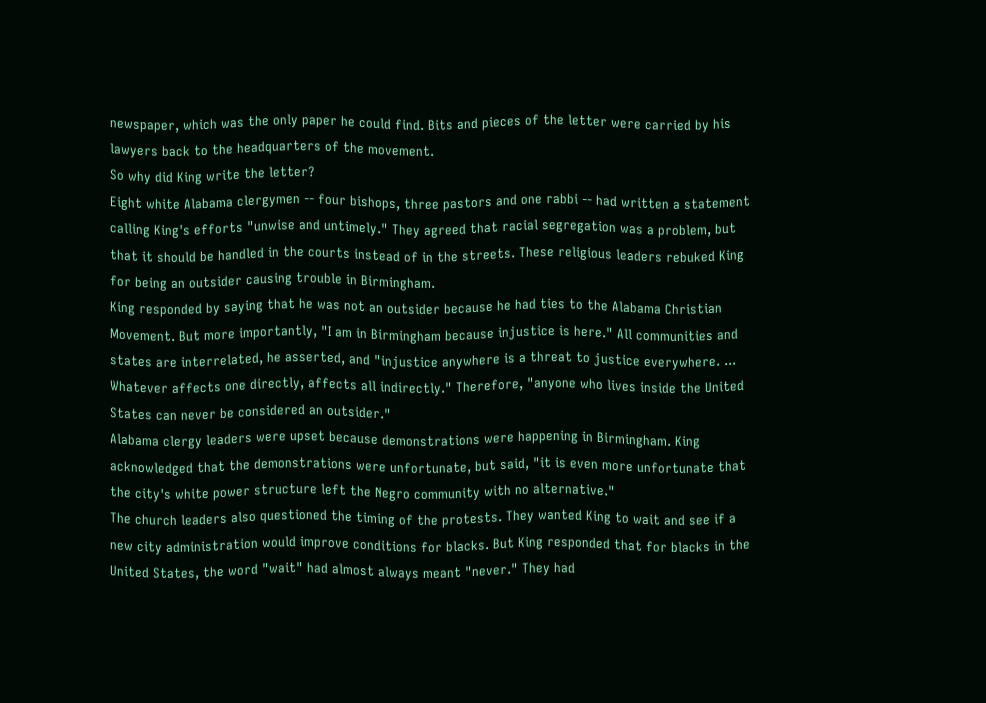newspaper, which was the only paper he could find. Bits and pieces of the letter were carried by his lawyers back to the headquarters of the movement.
So why did King write the letter?
Eight white Alabama clergymen -- four bishops, three pastors and one rabbi -- had written a statement calling King's efforts "unwise and untimely." They agreed that racial segregation was a problem, but that it should be handled in the courts instead of in the streets. These religious leaders rebuked King for being an outsider causing trouble in Birmingham.
King responded by saying that he was not an outsider because he had ties to the Alabama Christian Movement. But more importantly, "I am in Birmingham because injustice is here." All communities and states are interrelated, he asserted, and "injustice anywhere is a threat to justice everywhere. ... Whatever affects one directly, affects all indirectly." Therefore, "anyone who lives inside the United States can never be considered an outsider."
Alabama clergy leaders were upset because demonstrations were happening in Birmingham. King acknowledged that the demonstrations were unfortunate, but said, "it is even more unfortunate that the city's white power structure left the Negro community with no alternative."
The church leaders also questioned the timing of the protests. They wanted King to wait and see if a new city administration would improve conditions for blacks. But King responded that for blacks in the United States, the word "wait" had almost always meant "never." They had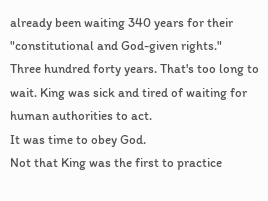already been waiting 340 years for their "constitutional and God-given rights."
Three hundred forty years. That's too long to wait. King was sick and tired of waiting for human authorities to act.
It was time to obey God.
Not that King was the first to practice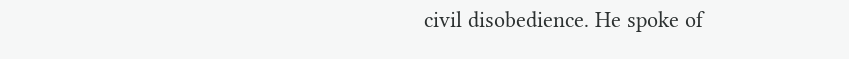civil disobedience. He spoke of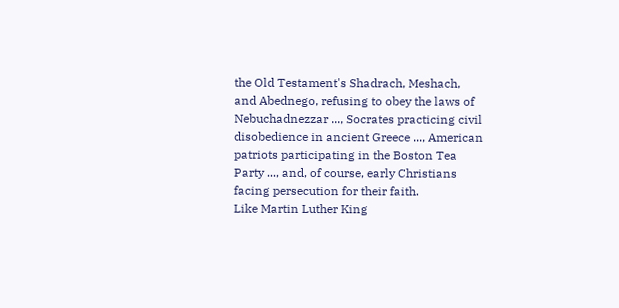the Old Testament's Shadrach, Meshach, and Abednego, refusing to obey the laws of Nebuchadnezzar ..., Socrates practicing civil disobedience in ancient Greece ..., American patriots participating in the Boston Tea Party ..., and, of course, early Christians facing persecution for their faith.
Like Martin Luther King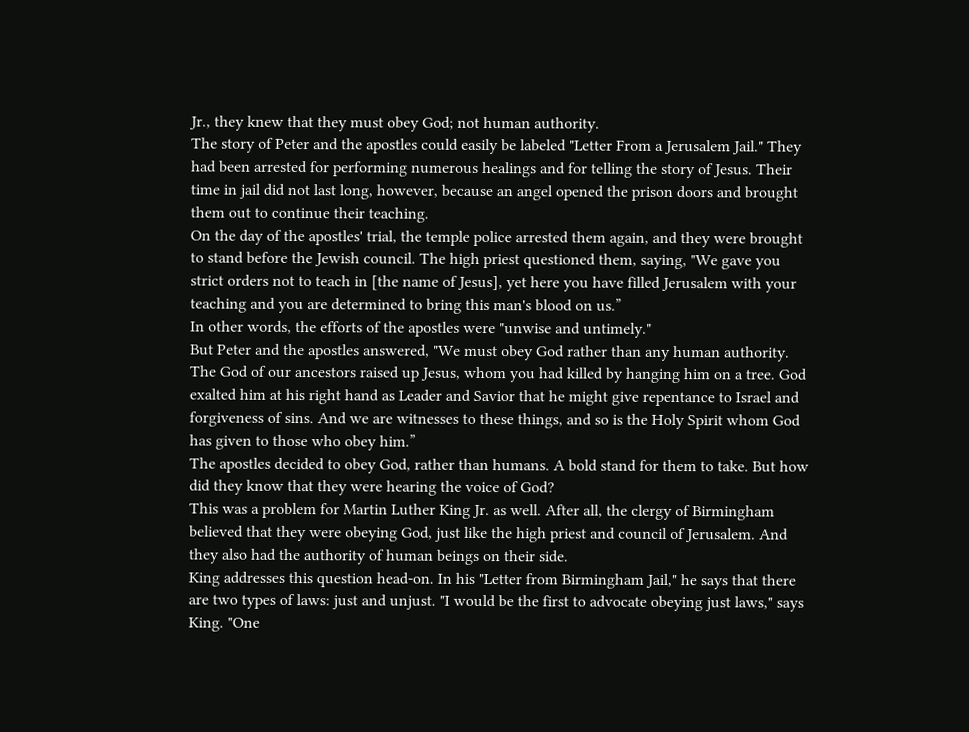Jr., they knew that they must obey God; not human authority.
The story of Peter and the apostles could easily be labeled "Letter From a Jerusalem Jail." They had been arrested for performing numerous healings and for telling the story of Jesus. Their time in jail did not last long, however, because an angel opened the prison doors and brought them out to continue their teaching.
On the day of the apostles' trial, the temple police arrested them again, and they were brought to stand before the Jewish council. The high priest questioned them, saying, "We gave you strict orders not to teach in [the name of Jesus], yet here you have filled Jerusalem with your teaching and you are determined to bring this man's blood on us.”
In other words, the efforts of the apostles were "unwise and untimely."
But Peter and the apostles answered, "We must obey God rather than any human authority. The God of our ancestors raised up Jesus, whom you had killed by hanging him on a tree. God exalted him at his right hand as Leader and Savior that he might give repentance to Israel and forgiveness of sins. And we are witnesses to these things, and so is the Holy Spirit whom God has given to those who obey him.”
The apostles decided to obey God, rather than humans. A bold stand for them to take. But how did they know that they were hearing the voice of God?
This was a problem for Martin Luther King Jr. as well. After all, the clergy of Birmingham believed that they were obeying God, just like the high priest and council of Jerusalem. And they also had the authority of human beings on their side.
King addresses this question head-on. In his "Letter from Birmingham Jail," he says that there are two types of laws: just and unjust. "I would be the first to advocate obeying just laws," says King. "One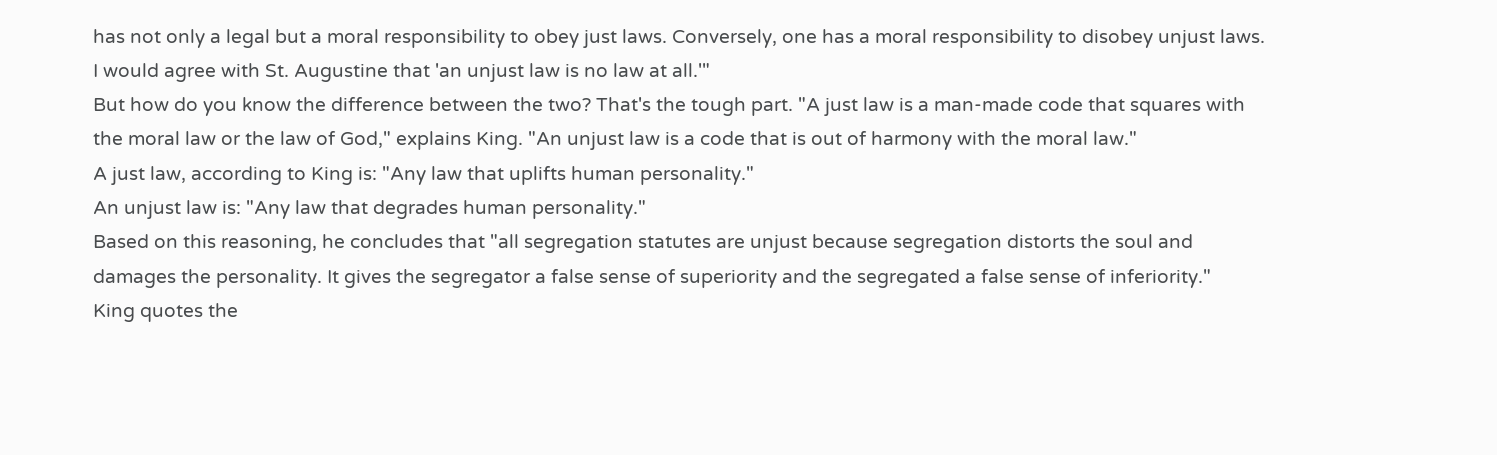has not only a legal but a moral responsibility to obey just laws. Conversely, one has a moral responsibility to disobey unjust laws. I would agree with St. Augustine that 'an unjust law is no law at all.'"
But how do you know the difference between the two? That's the tough part. "A just law is a man-made code that squares with the moral law or the law of God," explains King. "An unjust law is a code that is out of harmony with the moral law."
A just law, according to King is: "Any law that uplifts human personality."
An unjust law is: "Any law that degrades human personality."
Based on this reasoning, he concludes that "all segregation statutes are unjust because segregation distorts the soul and damages the personality. It gives the segregator a false sense of superiority and the segregated a false sense of inferiority."
King quotes the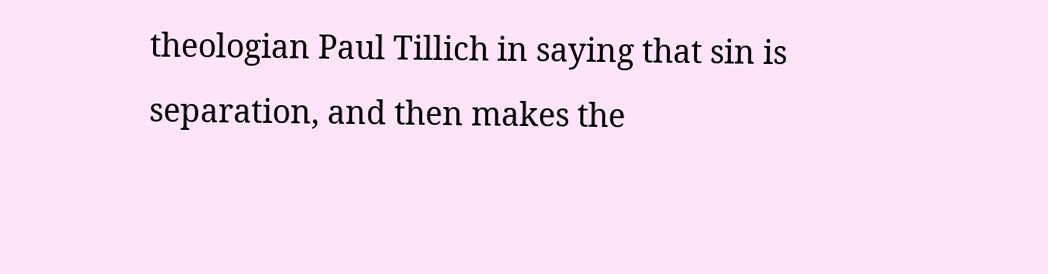theologian Paul Tillich in saying that sin is separation, and then makes the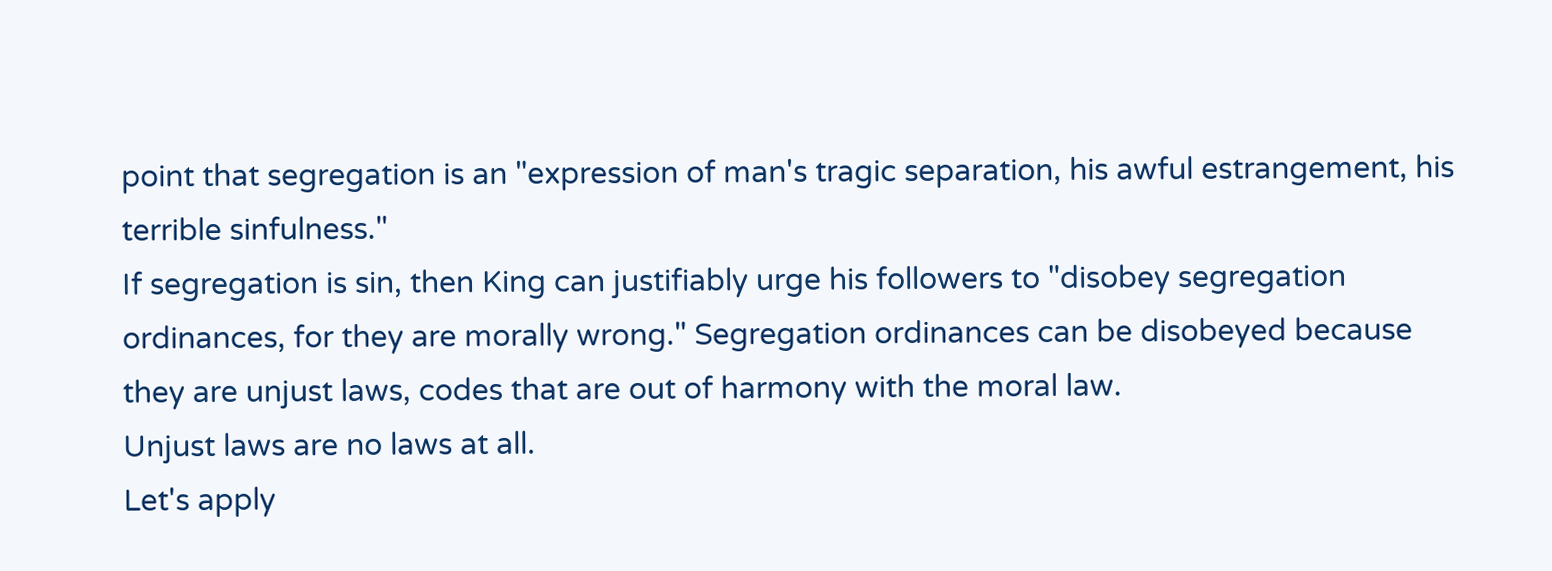point that segregation is an "expression of man's tragic separation, his awful estrangement, his terrible sinfulness."
If segregation is sin, then King can justifiably urge his followers to "disobey segregation ordinances, for they are morally wrong." Segregation ordinances can be disobeyed because they are unjust laws, codes that are out of harmony with the moral law.
Unjust laws are no laws at all.
Let's apply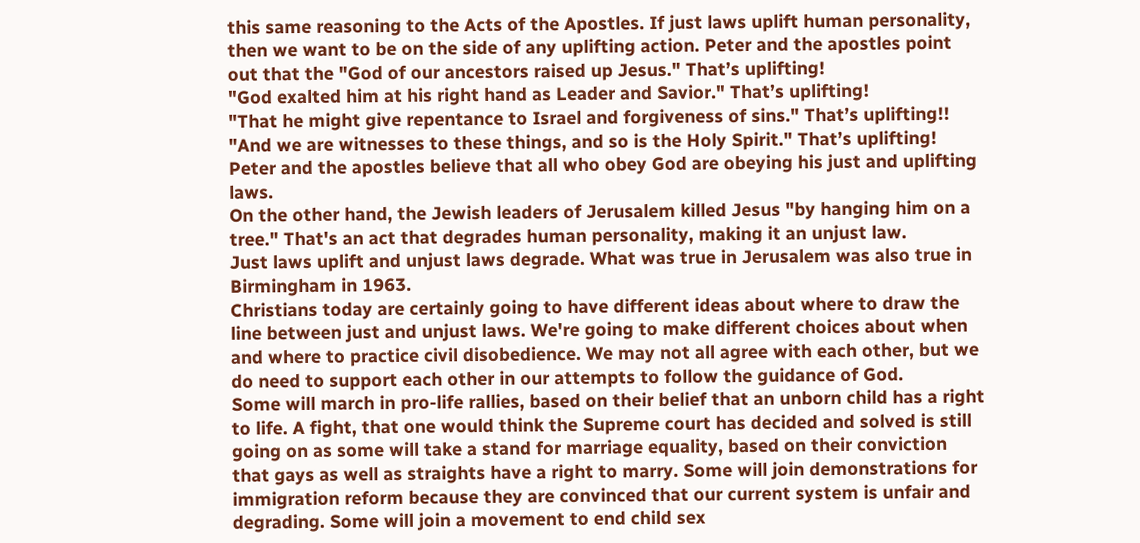this same reasoning to the Acts of the Apostles. If just laws uplift human personality, then we want to be on the side of any uplifting action. Peter and the apostles point out that the "God of our ancestors raised up Jesus." That’s uplifting!
"God exalted him at his right hand as Leader and Savior." That’s uplifting!
"That he might give repentance to Israel and forgiveness of sins." That’s uplifting!!
"And we are witnesses to these things, and so is the Holy Spirit." That’s uplifting!
Peter and the apostles believe that all who obey God are obeying his just and uplifting laws.
On the other hand, the Jewish leaders of Jerusalem killed Jesus "by hanging him on a tree." That's an act that degrades human personality, making it an unjust law.
Just laws uplift and unjust laws degrade. What was true in Jerusalem was also true in Birmingham in 1963.
Christians today are certainly going to have different ideas about where to draw the line between just and unjust laws. We're going to make different choices about when and where to practice civil disobedience. We may not all agree with each other, but we do need to support each other in our attempts to follow the guidance of God.
Some will march in pro-life rallies, based on their belief that an unborn child has a right to life. A fight, that one would think the Supreme court has decided and solved is still going on as some will take a stand for marriage equality, based on their conviction that gays as well as straights have a right to marry. Some will join demonstrations for immigration reform because they are convinced that our current system is unfair and degrading. Some will join a movement to end child sex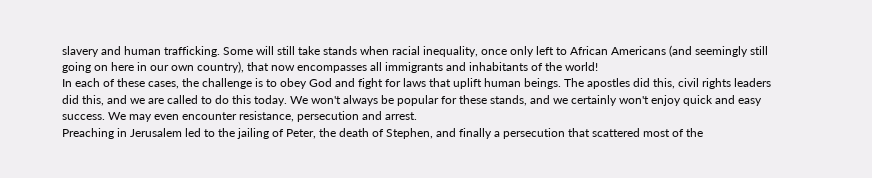slavery and human trafficking. Some will still take stands when racial inequality, once only left to African Americans (and seemingly still going on here in our own country), that now encompasses all immigrants and inhabitants of the world!
In each of these cases, the challenge is to obey God and fight for laws that uplift human beings. The apostles did this, civil rights leaders did this, and we are called to do this today. We won't always be popular for these stands, and we certainly won't enjoy quick and easy success. We may even encounter resistance, persecution and arrest.
Preaching in Jerusalem led to the jailing of Peter, the death of Stephen, and finally a persecution that scattered most of the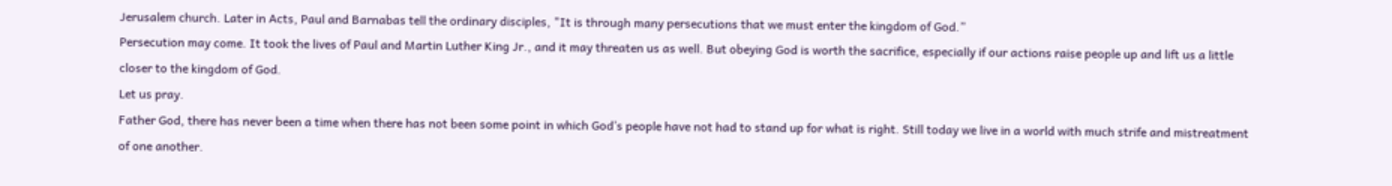Jerusalem church. Later in Acts, Paul and Barnabas tell the ordinary disciples, "It is through many persecutions that we must enter the kingdom of God.”
Persecution may come. It took the lives of Paul and Martin Luther King Jr., and it may threaten us as well. But obeying God is worth the sacrifice, especially if our actions raise people up and lift us a little closer to the kingdom of God.
Let us pray.
Father God, there has never been a time when there has not been some point in which God’s people have not had to stand up for what is right. Still today we live in a world with much strife and mistreatment of one another.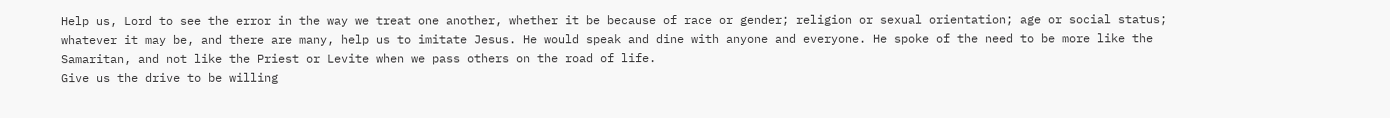Help us, Lord to see the error in the way we treat one another, whether it be because of race or gender; religion or sexual orientation; age or social status; whatever it may be, and there are many, help us to imitate Jesus. He would speak and dine with anyone and everyone. He spoke of the need to be more like the Samaritan, and not like the Priest or Levite when we pass others on the road of life.
Give us the drive to be willing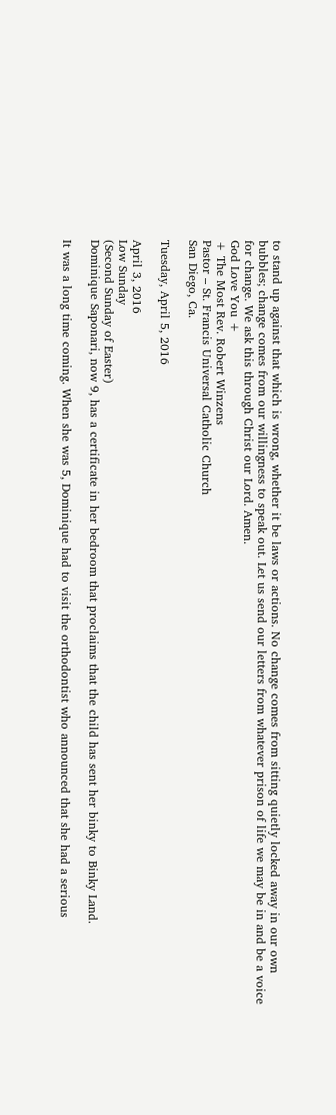to stand up against that which is wrong, whether it be laws or actions. No change comes from sitting quietly locked away in our own bubbles; change comes from our willingness to speak out. Let us send our letters from whatever prison of life we may be in and be a voice for change. We ask this through Christ our Lord. Amen.
God Love You +
+ The Most Rev. Robert Winzens
Pastor – St. Francis Universal Catholic Church
San Diego, Ca.

Tuesday, April 5, 2016

April 3, 2016
Low Sunday
(Second Sunday of Easter)
Dominique Saponari, now 9, has a certificate in her bedroom that proclaims that the child has sent her binky to Binky Land.

It was a long time coming. When she was 5, Dominique had to visit the orthodontist who announced that she had a serious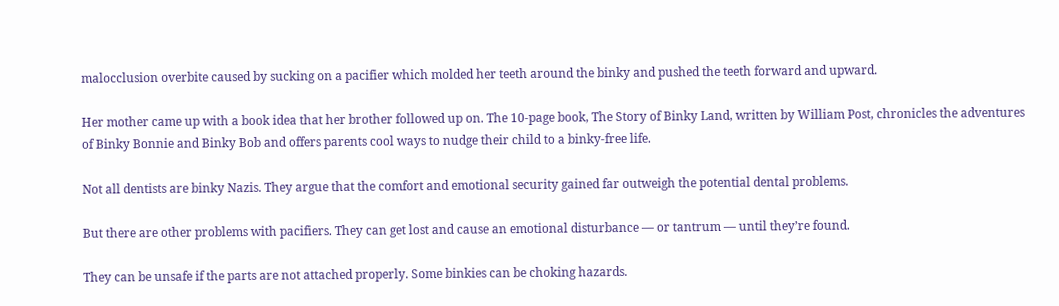malocclusion overbite caused by sucking on a pacifier which molded her teeth around the binky and pushed the teeth forward and upward.

Her mother came up with a book idea that her brother followed up on. The 10-page book, The Story of Binky Land, written by William Post, chronicles the adventures of Binky Bonnie and Binky Bob and offers parents cool ways to nudge their child to a binky-free life.

Not all dentists are binky Nazis. They argue that the comfort and emotional security gained far outweigh the potential dental problems.

But there are other problems with pacifiers. They can get lost and cause an emotional disturbance — or tantrum — until they’re found.

They can be unsafe if the parts are not attached properly. Some binkies can be choking hazards.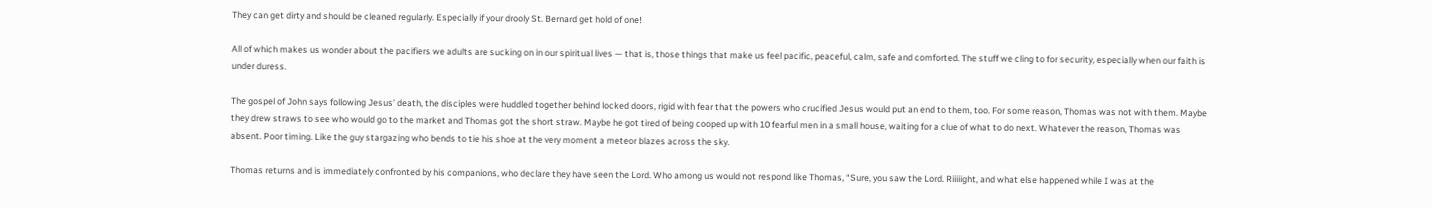They can get dirty and should be cleaned regularly. Especially if your drooly St. Bernard get hold of one!

All of which makes us wonder about the pacifiers we adults are sucking on in our spiritual lives — that is, those things that make us feel pacific, peaceful, calm, safe and comforted. The stuff we cling to for security, especially when our faith is under duress.

The gospel of John says following Jesus’ death, the disciples were huddled together behind locked doors, rigid with fear that the powers who crucified Jesus would put an end to them, too. For some reason, Thomas was not with them. Maybe they drew straws to see who would go to the market and Thomas got the short straw. Maybe he got tired of being cooped up with 10 fearful men in a small house, waiting for a clue of what to do next. Whatever the reason, Thomas was absent. Poor timing. Like the guy stargazing who bends to tie his shoe at the very moment a meteor blazes across the sky.

Thomas returns and is immediately confronted by his companions, who declare they have seen the Lord. Who among us would not respond like Thomas, “Sure, you saw the Lord. Riiiiight, and what else happened while I was at the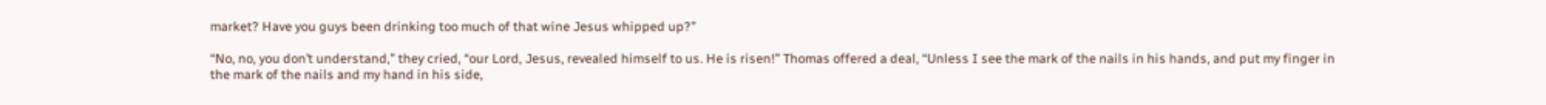market? Have you guys been drinking too much of that wine Jesus whipped up?”

“No, no, you don’t understand,” they cried, “our Lord, Jesus, revealed himself to us. He is risen!” Thomas offered a deal, “Unless I see the mark of the nails in his hands, and put my finger in the mark of the nails and my hand in his side,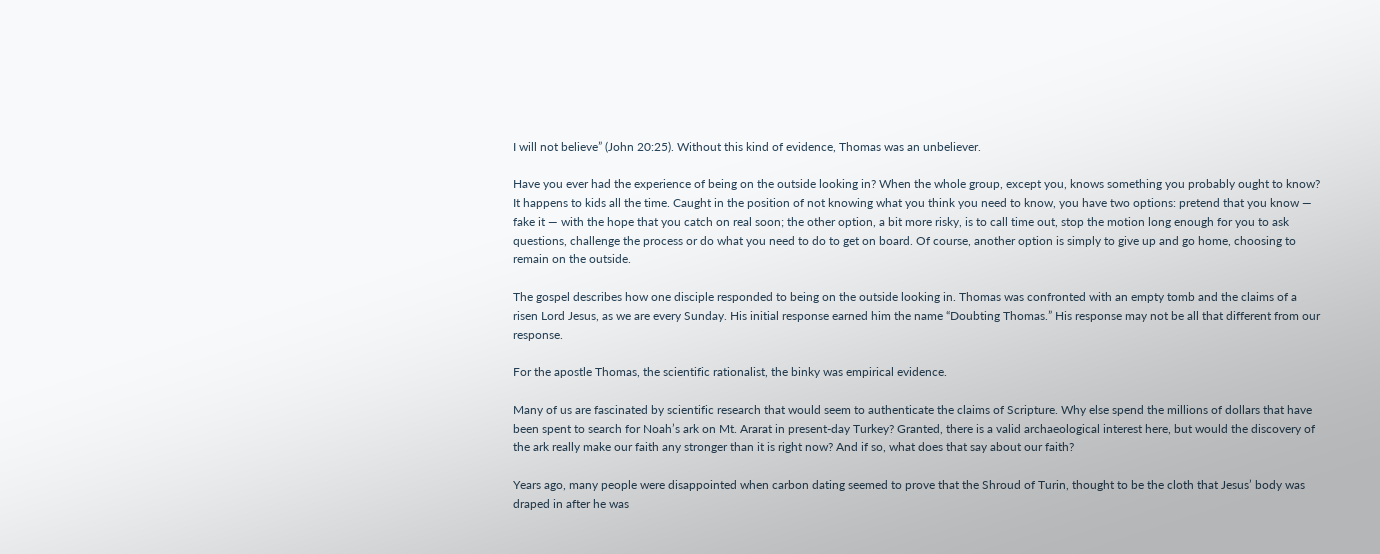I will not believe” (John 20:25). Without this kind of evidence, Thomas was an unbeliever.

Have you ever had the experience of being on the outside looking in? When the whole group, except you, knows something you probably ought to know? It happens to kids all the time. Caught in the position of not knowing what you think you need to know, you have two options: pretend that you know — fake it — with the hope that you catch on real soon; the other option, a bit more risky, is to call time out, stop the motion long enough for you to ask questions, challenge the process or do what you need to do to get on board. Of course, another option is simply to give up and go home, choosing to remain on the outside.

The gospel describes how one disciple responded to being on the outside looking in. Thomas was confronted with an empty tomb and the claims of a risen Lord Jesus, as we are every Sunday. His initial response earned him the name “Doubting Thomas.” His response may not be all that different from our response.

For the apostle Thomas, the scientific rationalist, the binky was empirical evidence.

Many of us are fascinated by scientific research that would seem to authenticate the claims of Scripture. Why else spend the millions of dollars that have been spent to search for Noah’s ark on Mt. Ararat in present-day Turkey? Granted, there is a valid archaeological interest here, but would the discovery of the ark really make our faith any stronger than it is right now? And if so, what does that say about our faith?

Years ago, many people were disappointed when carbon dating seemed to prove that the Shroud of Turin, thought to be the cloth that Jesus’ body was draped in after he was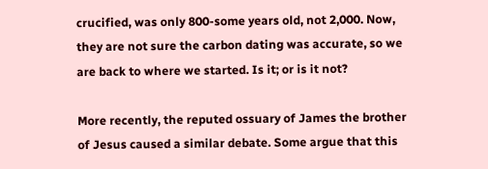crucified, was only 800-some years old, not 2,000. Now, they are not sure the carbon dating was accurate, so we are back to where we started. Is it; or is it not?

More recently, the reputed ossuary of James the brother of Jesus caused a similar debate. Some argue that this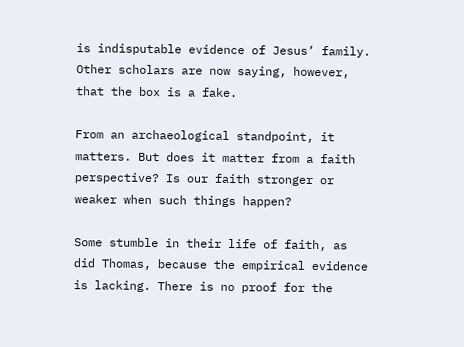is indisputable evidence of Jesus’ family. Other scholars are now saying, however, that the box is a fake.

From an archaeological standpoint, it matters. But does it matter from a faith perspective? Is our faith stronger or weaker when such things happen?

Some stumble in their life of faith, as did Thomas, because the empirical evidence is lacking. There is no proof for the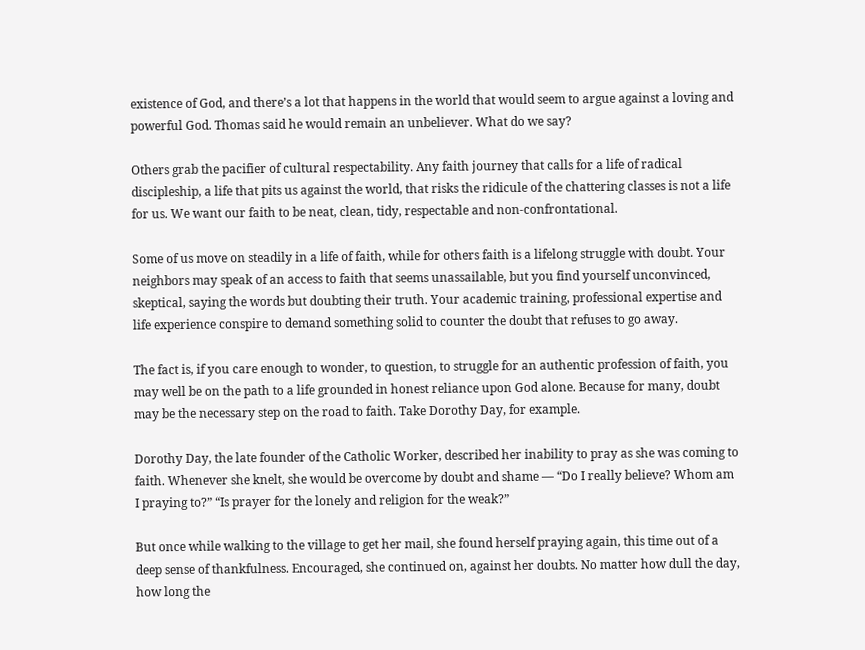existence of God, and there’s a lot that happens in the world that would seem to argue against a loving and powerful God. Thomas said he would remain an unbeliever. What do we say?

Others grab the pacifier of cultural respectability. Any faith journey that calls for a life of radical discipleship, a life that pits us against the world, that risks the ridicule of the chattering classes is not a life for us. We want our faith to be neat, clean, tidy, respectable and non-confrontational.

Some of us move on steadily in a life of faith, while for others faith is a lifelong struggle with doubt. Your neighbors may speak of an access to faith that seems unassailable, but you find yourself unconvinced, skeptical, saying the words but doubting their truth. Your academic training, professional expertise and life experience conspire to demand something solid to counter the doubt that refuses to go away.

The fact is, if you care enough to wonder, to question, to struggle for an authentic profession of faith, you may well be on the path to a life grounded in honest reliance upon God alone. Because for many, doubt may be the necessary step on the road to faith. Take Dorothy Day, for example.

Dorothy Day, the late founder of the Catholic Worker, described her inability to pray as she was coming to faith. Whenever she knelt, she would be overcome by doubt and shame — “Do I really believe? Whom am I praying to?” “Is prayer for the lonely and religion for the weak?”

But once while walking to the village to get her mail, she found herself praying again, this time out of a deep sense of thankfulness. Encouraged, she continued on, against her doubts. No matter how dull the day, how long the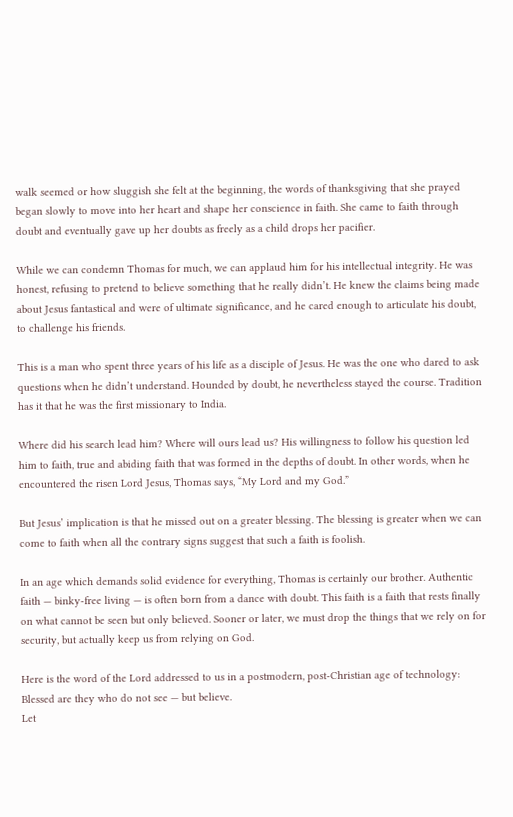walk seemed or how sluggish she felt at the beginning, the words of thanksgiving that she prayed began slowly to move into her heart and shape her conscience in faith. She came to faith through doubt and eventually gave up her doubts as freely as a child drops her pacifier.

While we can condemn Thomas for much, we can applaud him for his intellectual integrity. He was honest, refusing to pretend to believe something that he really didn’t. He knew the claims being made about Jesus fantastical and were of ultimate significance, and he cared enough to articulate his doubt, to challenge his friends.

This is a man who spent three years of his life as a disciple of Jesus. He was the one who dared to ask questions when he didn’t understand. Hounded by doubt, he nevertheless stayed the course. Tradition has it that he was the first missionary to India.

Where did his search lead him? Where will ours lead us? His willingness to follow his question led him to faith, true and abiding faith that was formed in the depths of doubt. In other words, when he encountered the risen Lord Jesus, Thomas says, “My Lord and my God.”

But Jesus’ implication is that he missed out on a greater blessing. The blessing is greater when we can come to faith when all the contrary signs suggest that such a faith is foolish.

In an age which demands solid evidence for everything, Thomas is certainly our brother. Authentic faith — binky-free living — is often born from a dance with doubt. This faith is a faith that rests finally on what cannot be seen but only believed. Sooner or later, we must drop the things that we rely on for security, but actually keep us from relying on God.

Here is the word of the Lord addressed to us in a postmodern, post-Christian age of technology: Blessed are they who do not see — but believe.
Let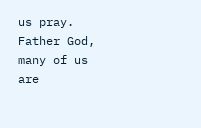us pray.
Father God, many of us are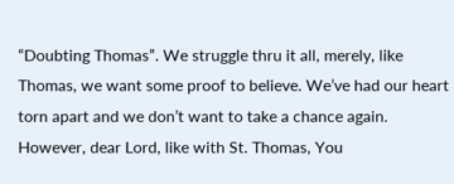“Doubting Thomas”. We struggle thru it all, merely, like Thomas, we want some proof to believe. We’ve had our heart torn apart and we don’t want to take a chance again.
However, dear Lord, like with St. Thomas, You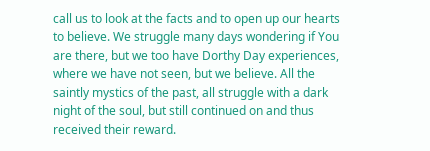call us to look at the facts and to open up our hearts to believe. We struggle many days wondering if You are there, but we too have Dorthy Day experiences, where we have not seen, but we believe. All the saintly mystics of the past, all struggle with a dark night of the soul, but still continued on and thus received their reward.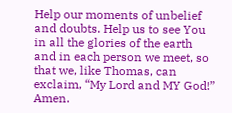Help our moments of unbelief and doubts. Help us to see You in all the glories of the earth and in each person we meet, so that we, like Thomas, can exclaim, “My Lord and MY God!” Amen.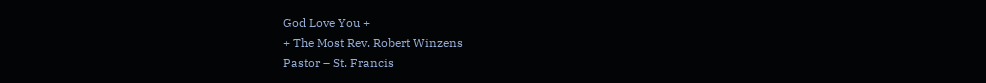God Love You +
+ The Most Rev. Robert Winzens
Pastor – St. Francis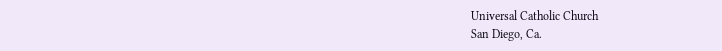Universal Catholic Church
San Diego, Ca.